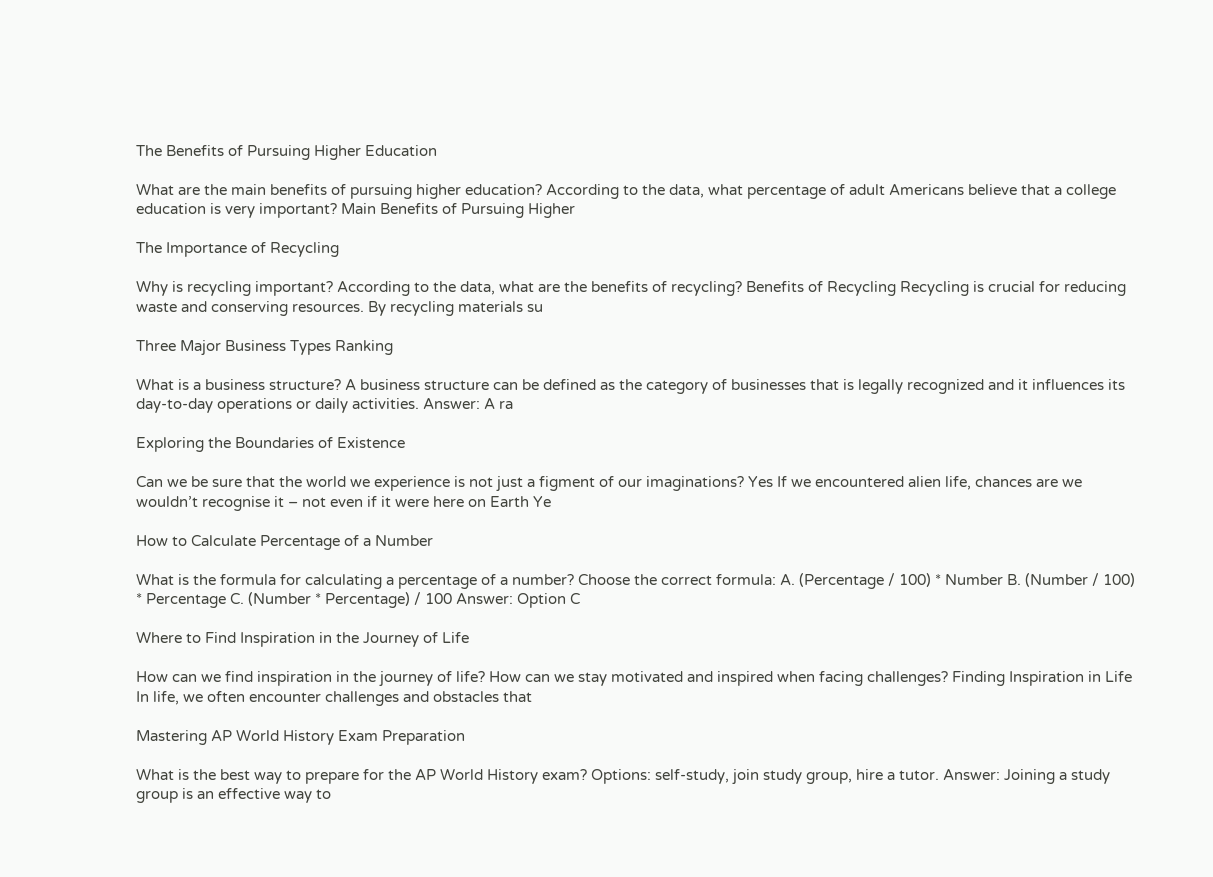The Benefits of Pursuing Higher Education

What are the main benefits of pursuing higher education? According to the data, what percentage of adult Americans believe that a college education is very important? Main Benefits of Pursuing Higher

The Importance of Recycling

Why is recycling important? According to the data, what are the benefits of recycling? Benefits of Recycling Recycling is crucial for reducing waste and conserving resources. By recycling materials su

Three Major Business Types Ranking

What is a business structure? A business structure can be defined as the category of businesses that is legally recognized and it influences its day-to-day operations or daily activities. Answer: A ra

Exploring the Boundaries of Existence

Can we be sure that the world we experience is not just a figment of our imaginations? Yes If we encountered alien life, chances are we wouldn’t recognise it – not even if it were here on Earth Ye

How to Calculate Percentage of a Number

What is the formula for calculating a percentage of a number? Choose the correct formula: A. (Percentage / 100) * Number B. (Number / 100) * Percentage C. (Number * Percentage) / 100 Answer: Option C

Where to Find Inspiration in the Journey of Life

How can we find inspiration in the journey of life? How can we stay motivated and inspired when facing challenges? Finding Inspiration in Life In life, we often encounter challenges and obstacles that

Mastering AP World History Exam Preparation

What is the best way to prepare for the AP World History exam? Options: self-study, join study group, hire a tutor. Answer: Joining a study group is an effective way to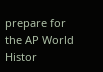prepare for the AP World Histor